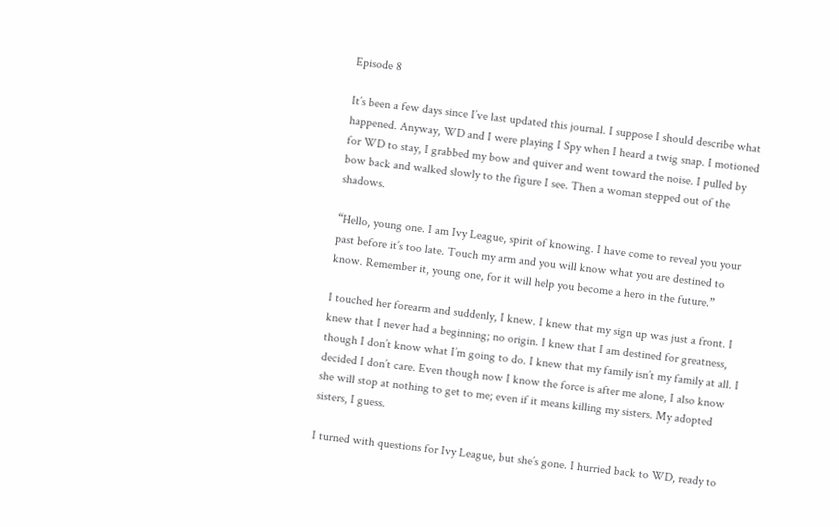Episode 8

It’s been a few days since I’ve last updated this journal. I suppose I should describe what happened. Anyway, WD and I were playing I Spy when I heard a twig snap. I motioned for WD to stay, I grabbed my bow and quiver and went toward the noise. I pulled by bow back and walked slowly to the figure I see. Then a woman stepped out of the shadows.

“Hello, young one. I am Ivy League, spirit of knowing. I have come to reveal you your past before it’s too late. Touch my arm and you will know what you are destined to know. Remember it, young one, for it will help you become a hero in the future.”

I touched her forearm and suddenly, I knew. I knew that my sign up was just a front. I knew that I never had a beginning; no origin. I knew that I am destined for greatness, though I don’t know what I’m going to do. I knew that my family isn’t my family at all. I decided I don’t care. Even though now I know the force is after me alone, I also know she will stop at nothing to get to me; even if it means killing my sisters. My adopted sisters, I guess.

I turned with questions for Ivy League, but she’s gone. I hurried back to WD, ready to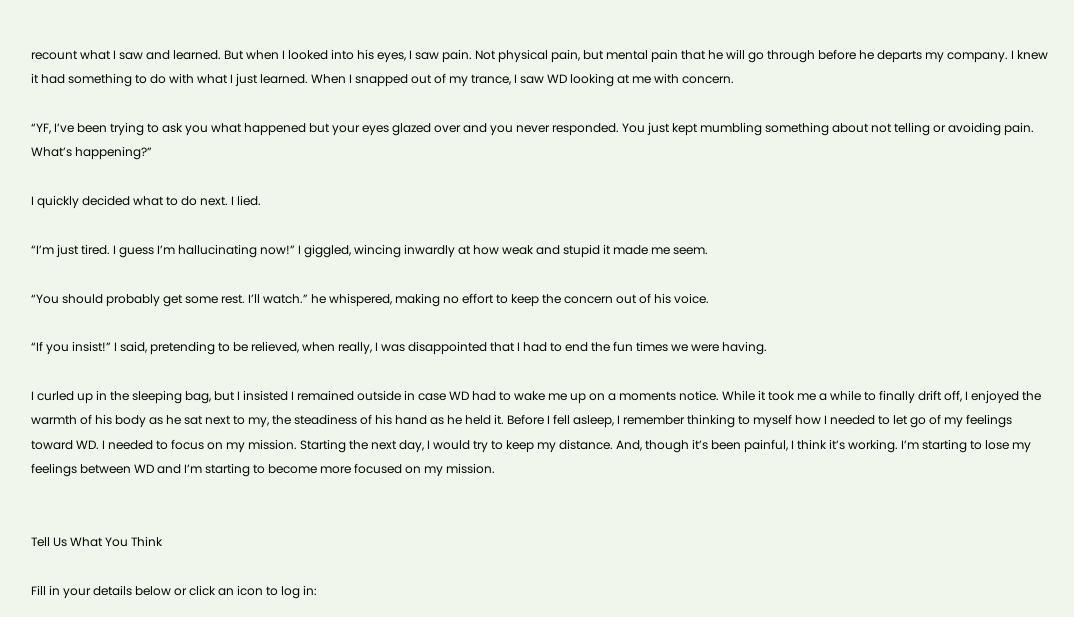recount what I saw and learned. But when I looked into his eyes, I saw pain. Not physical pain, but mental pain that he will go through before he departs my company. I knew it had something to do with what I just learned. When I snapped out of my trance, I saw WD looking at me with concern.

“YF, I’ve been trying to ask you what happened but your eyes glazed over and you never responded. You just kept mumbling something about not telling or avoiding pain. What’s happening?”

I quickly decided what to do next. I lied.

“I’m just tired. I guess I’m hallucinating now!” I giggled, wincing inwardly at how weak and stupid it made me seem.

“You should probably get some rest. I’ll watch.” he whispered, making no effort to keep the concern out of his voice.

“If you insist!” I said, pretending to be relieved, when really, I was disappointed that I had to end the fun times we were having.

I curled up in the sleeping bag, but I insisted I remained outside in case WD had to wake me up on a moments notice. While it took me a while to finally drift off, I enjoyed the warmth of his body as he sat next to my, the steadiness of his hand as he held it. Before I fell asleep, I remember thinking to myself how I needed to let go of my feelings toward WD. I needed to focus on my mission. Starting the next day, I would try to keep my distance. And, though it’s been painful, I think it’s working. I’m starting to lose my feelings between WD and I’m starting to become more focused on my mission.


Tell Us What You Think

Fill in your details below or click an icon to log in: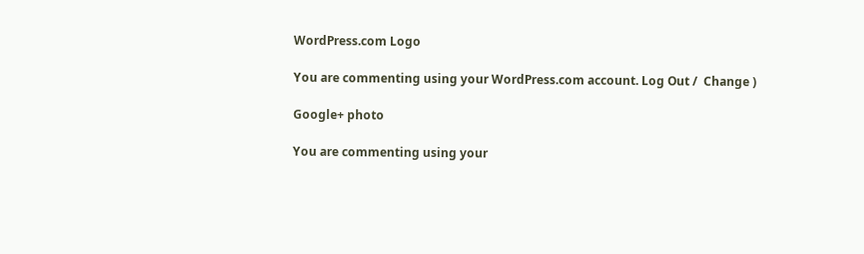WordPress.com Logo

You are commenting using your WordPress.com account. Log Out /  Change )

Google+ photo

You are commenting using your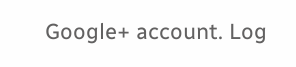Google+ account. Log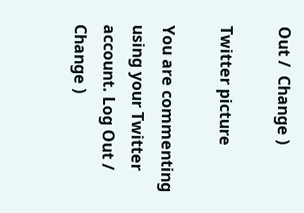Out /  Change )

Twitter picture

You are commenting using your Twitter account. Log Out /  Change )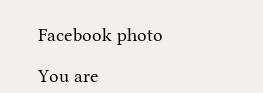Facebook photo

You are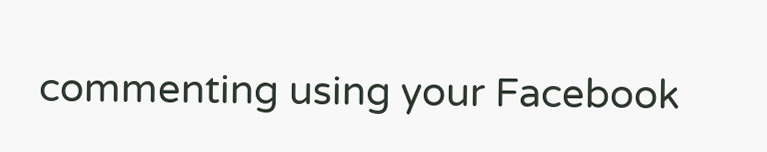commenting using your Facebook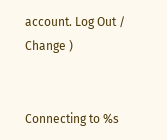account. Log Out /  Change )


Connecting to %s